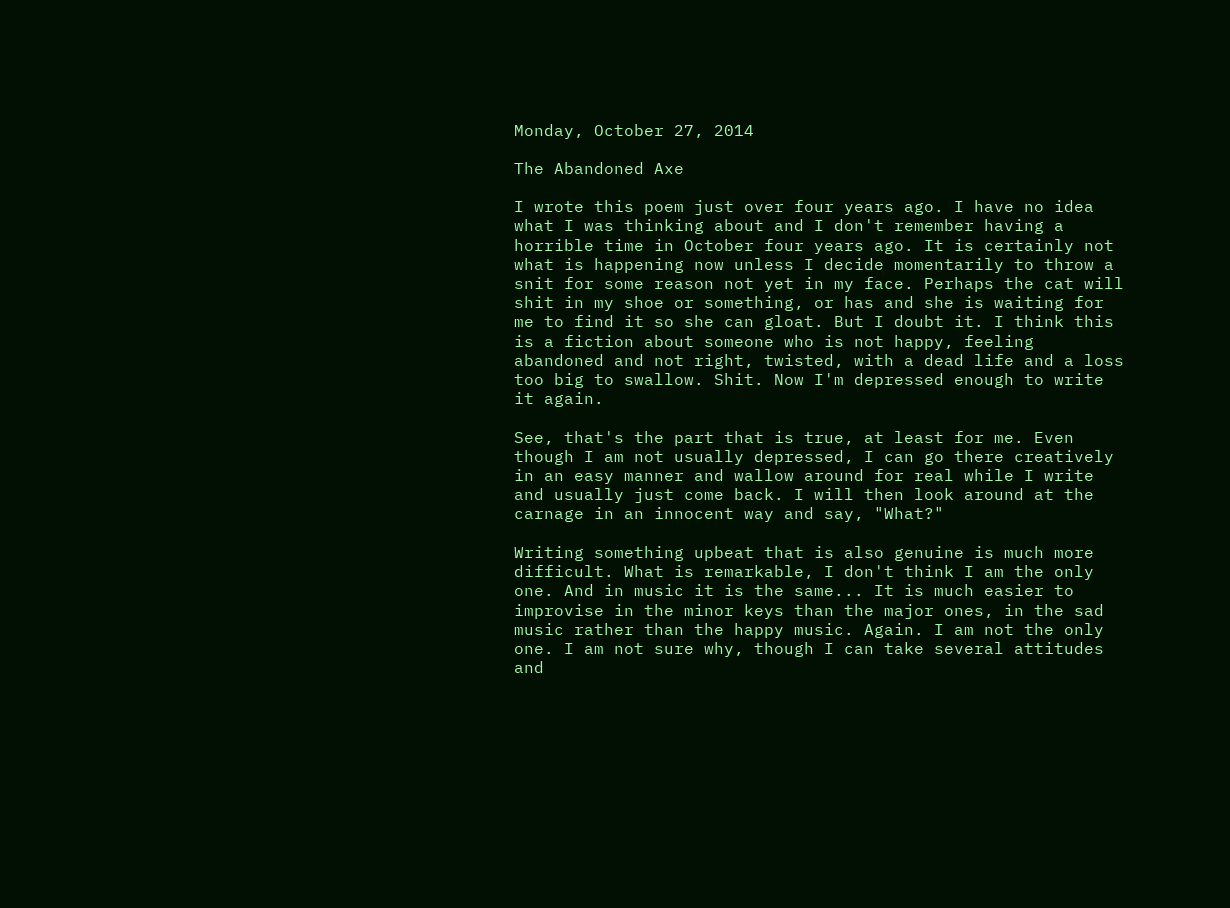Monday, October 27, 2014

The Abandoned Axe

I wrote this poem just over four years ago. I have no idea what I was thinking about and I don't remember having a horrible time in October four years ago. It is certainly not what is happening now unless I decide momentarily to throw a snit for some reason not yet in my face. Perhaps the cat will shit in my shoe or something, or has and she is waiting for me to find it so she can gloat. But I doubt it. I think this is a fiction about someone who is not happy, feeling abandoned and not right, twisted, with a dead life and a loss too big to swallow. Shit. Now I'm depressed enough to write it again.

See, that's the part that is true, at least for me. Even though I am not usually depressed, I can go there creatively in an easy manner and wallow around for real while I write and usually just come back. I will then look around at the carnage in an innocent way and say, "What?"

Writing something upbeat that is also genuine is much more difficult. What is remarkable, I don't think I am the only one. And in music it is the same... It is much easier to improvise in the minor keys than the major ones, in the sad music rather than the happy music. Again. I am not the only one. I am not sure why, though I can take several attitudes and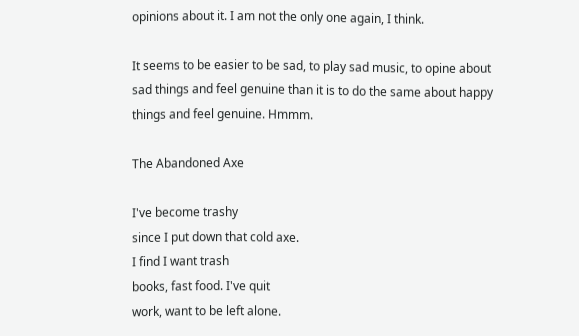opinions about it. I am not the only one again, I think.

It seems to be easier to be sad, to play sad music, to opine about sad things and feel genuine than it is to do the same about happy things and feel genuine. Hmmm.

The Abandoned Axe

I've become trashy
since I put down that cold axe.
I find I want trash
books, fast food. I've quit
work, want to be left alone.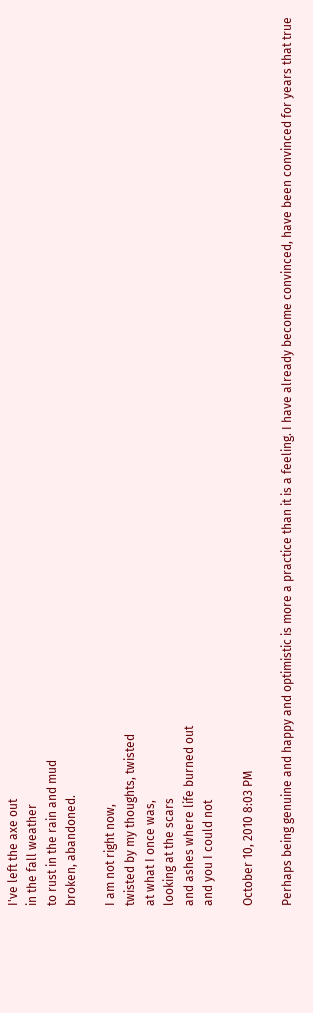I've left the axe out
in the fall weather
to rust in the rain and mud
broken, abandoned.

I am not right now,
twisted by my thoughts, twisted
at what I once was,
looking at the scars
and ashes where life burned out
and you I could not

October 10, 2010 8:03 PM

Perhaps being genuine and happy and optimistic is more a practice than it is a feeling. I have already become convinced, have been convinced for years that true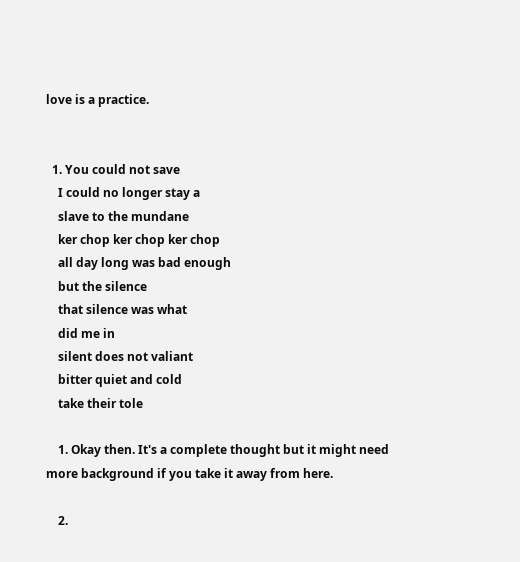love is a practice.


  1. You could not save
    I could no longer stay a
    slave to the mundane
    ker chop ker chop ker chop
    all day long was bad enough
    but the silence
    that silence was what
    did me in
    silent does not valiant
    bitter quiet and cold
    take their tole

    1. Okay then. It's a complete thought but it might need more background if you take it away from here.

    2.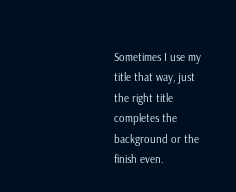Sometimes I use my title that way, just the right title completes the background or the finish even.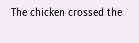The chicken crossed the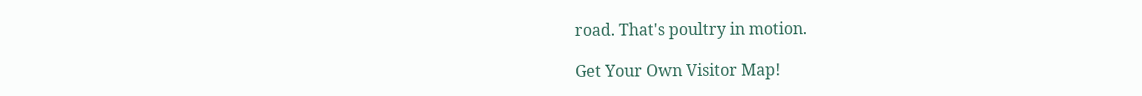road. That's poultry in motion.

Get Your Own Visitor Map!